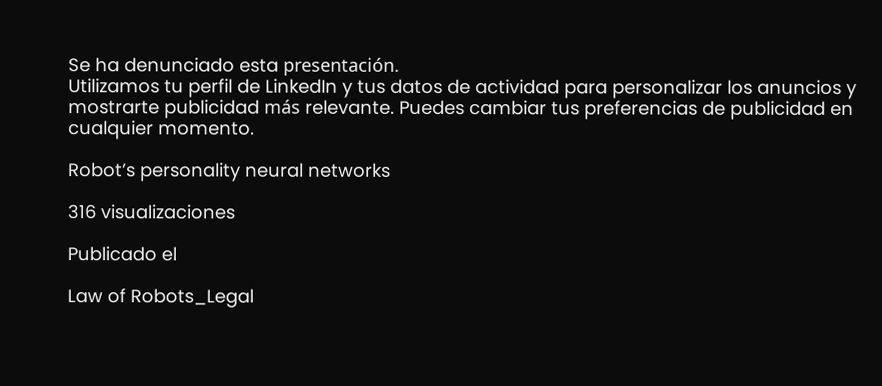Se ha denunciado esta presentación.
Utilizamos tu perfil de LinkedIn y tus datos de actividad para personalizar los anuncios y mostrarte publicidad más relevante. Puedes cambiar tus preferencias de publicidad en cualquier momento.

Robot’s personality neural networks

316 visualizaciones

Publicado el

Law of Robots_Legal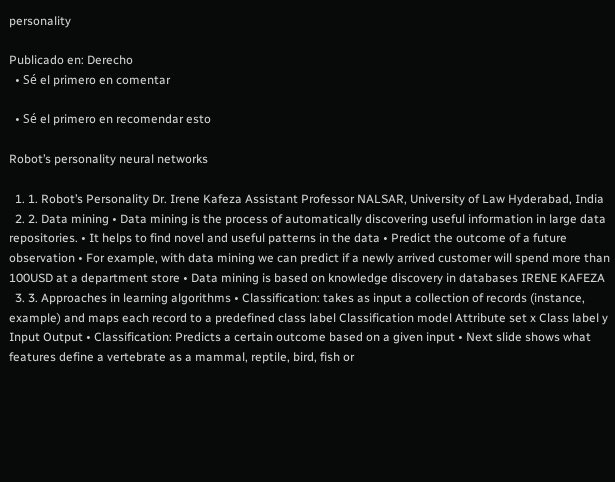personality

Publicado en: Derecho
  • Sé el primero en comentar

  • Sé el primero en recomendar esto

Robot’s personality neural networks

  1. 1. Robot’s Personality Dr. Irene Kafeza Assistant Professor NALSAR, University of Law Hyderabad, India
  2. 2. Data mining • Data mining is the process of automatically discovering useful information in large data repositories. • It helps to find novel and useful patterns in the data • Predict the outcome of a future observation • For example, with data mining we can predict if a newly arrived customer will spend more than 100USD at a department store • Data mining is based on knowledge discovery in databases IRENE KAFEZA
  3. 3. Approaches in learning algorithms • Classification: takes as input a collection of records (instance, example) and maps each record to a predefined class label Classification model Attribute set x Class label y Input Output • Classification: Predicts a certain outcome based on a given input • Next slide shows what features define a vertebrate as a mammal, reptile, bird, fish or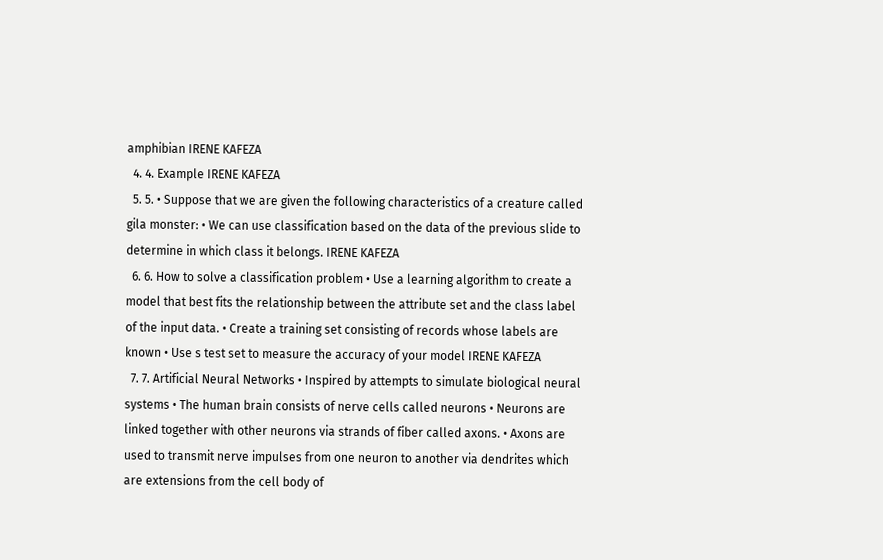amphibian IRENE KAFEZA
  4. 4. Example IRENE KAFEZA
  5. 5. • Suppose that we are given the following characteristics of a creature called gila monster: • We can use classification based on the data of the previous slide to determine in which class it belongs. IRENE KAFEZA
  6. 6. How to solve a classification problem • Use a learning algorithm to create a model that best fits the relationship between the attribute set and the class label of the input data. • Create a training set consisting of records whose labels are known • Use s test set to measure the accuracy of your model IRENE KAFEZA
  7. 7. Artificial Neural Networks • Inspired by attempts to simulate biological neural systems • The human brain consists of nerve cells called neurons • Neurons are linked together with other neurons via strands of fiber called axons. • Axons are used to transmit nerve impulses from one neuron to another via dendrites which are extensions from the cell body of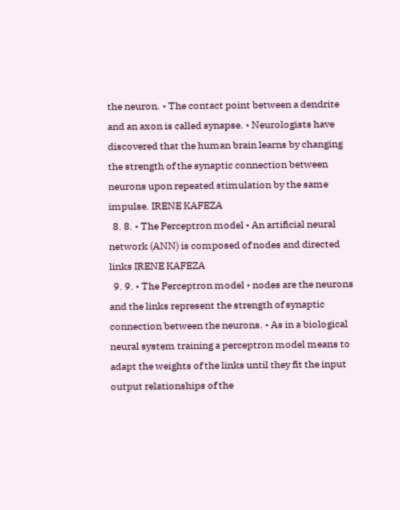the neuron. • The contact point between a dendrite and an axon is called synapse. • Neurologists have discovered that the human brain learns by changing the strength of the synaptic connection between neurons upon repeated stimulation by the same impulse. IRENE KAFEZA
  8. 8. • The Perceptron model • An artificial neural network (ANN) is composed of nodes and directed links IRENE KAFEZA
  9. 9. • The Perceptron model • nodes are the neurons and the links represent the strength of synaptic connection between the neurons. • As in a biological neural system training a perceptron model means to adapt the weights of the links until they fit the input output relationships of the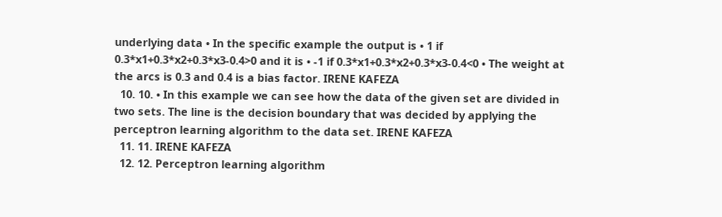underlying data • In the specific example the output is • 1 if 0.3*x1+0.3*x2+0.3*x3-0.4>0 and it is • -1 if 0.3*x1+0.3*x2+0.3*x3-0.4<0 • The weight at the arcs is 0.3 and 0.4 is a bias factor. IRENE KAFEZA
  10. 10. • In this example we can see how the data of the given set are divided in two sets. The line is the decision boundary that was decided by applying the perceptron learning algorithm to the data set. IRENE KAFEZA
  11. 11. IRENE KAFEZA
  12. 12. Perceptron learning algorithm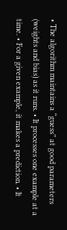• The algorithm maintains a “guess” at good parameters (weights and bias) as it runs. • It processes one example at a time. • For a given example, it makes a prediction. • It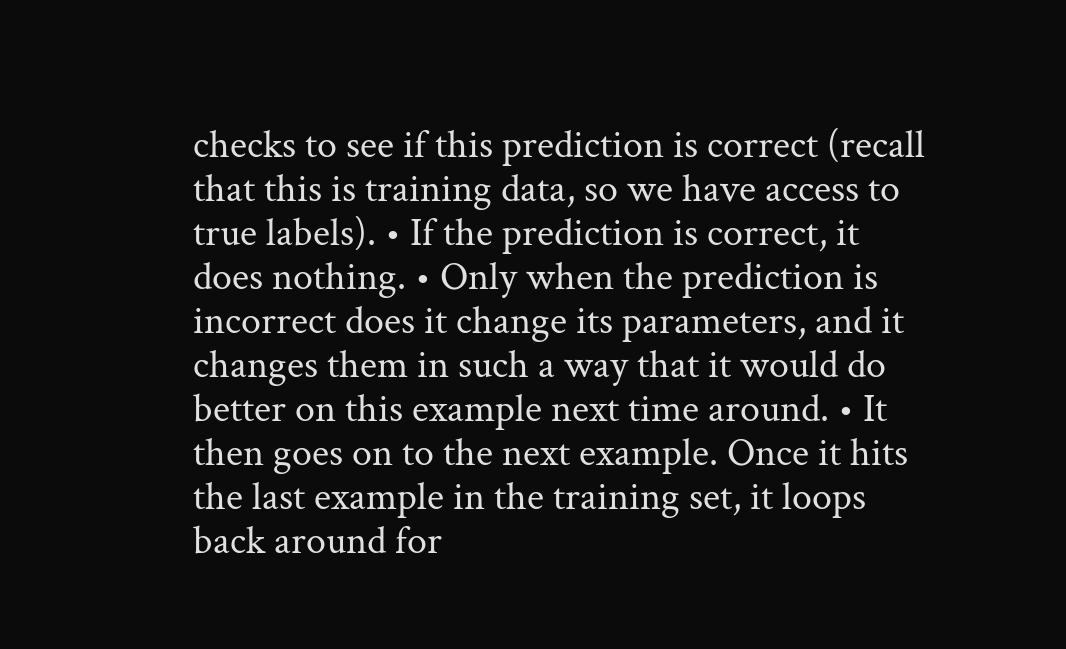checks to see if this prediction is correct (recall that this is training data, so we have access to true labels). • If the prediction is correct, it does nothing. • Only when the prediction is incorrect does it change its parameters, and it changes them in such a way that it would do better on this example next time around. • It then goes on to the next example. Once it hits the last example in the training set, it loops back around for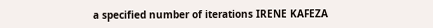a specified number of iterations IRENE KAFEZA